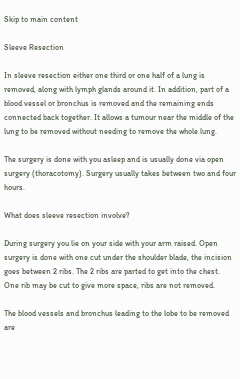Skip to main content

Sleeve Resection

In sleeve resection either one third or one half of a lung is removed, along with lymph glands around it. In addition, part of a blood vessel or bronchus is removed and the remaining ends connected back together. It allows a tumour near the middle of the lung to be removed without needing to remove the whole lung.

The surgery is done with you asleep and is usually done via open surgery (thoracotomy). Surgery usually takes between two and four hours.

What does sleeve resection involve?

During surgery you lie on your side with your arm raised. Open surgery is done with one cut under the shoulder blade, the incision goes between 2 ribs. The 2 ribs are parted to get into the chest. One rib may be cut to give more space, ribs are not removed.

The blood vessels and bronchus leading to the lobe to be removed are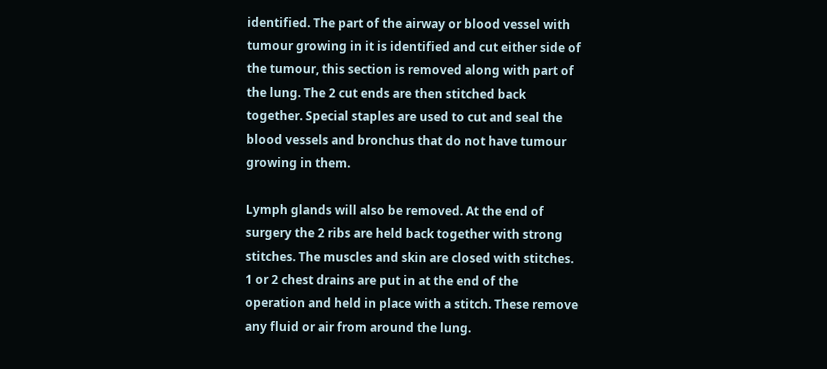identified. The part of the airway or blood vessel with tumour growing in it is identified and cut either side of the tumour, this section is removed along with part of the lung. The 2 cut ends are then stitched back together. Special staples are used to cut and seal the blood vessels and bronchus that do not have tumour growing in them.

Lymph glands will also be removed. At the end of surgery the 2 ribs are held back together with strong stitches. The muscles and skin are closed with stitches. 1 or 2 chest drains are put in at the end of the operation and held in place with a stitch. These remove any fluid or air from around the lung.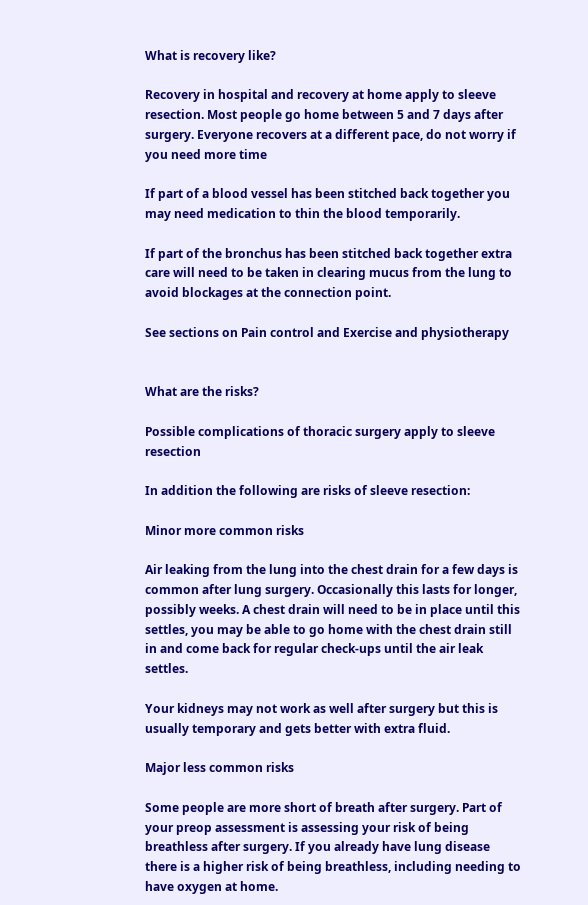What is recovery like?

Recovery in hospital and recovery at home apply to sleeve resection. Most people go home between 5 and 7 days after surgery. Everyone recovers at a different pace, do not worry if you need more time

If part of a blood vessel has been stitched back together you may need medication to thin the blood temporarily.

If part of the bronchus has been stitched back together extra care will need to be taken in clearing mucus from the lung to avoid blockages at the connection point.

See sections on Pain control and Exercise and physiotherapy


What are the risks?

Possible complications of thoracic surgery apply to sleeve resection

In addition the following are risks of sleeve resection:

Minor more common risks

Air leaking from the lung into the chest drain for a few days is common after lung surgery. Occasionally this lasts for longer, possibly weeks. A chest drain will need to be in place until this settles, you may be able to go home with the chest drain still in and come back for regular check-ups until the air leak settles.

Your kidneys may not work as well after surgery but this is usually temporary and gets better with extra fluid.

Major less common risks

Some people are more short of breath after surgery. Part of your preop assessment is assessing your risk of being breathless after surgery. If you already have lung disease there is a higher risk of being breathless, including needing to have oxygen at home.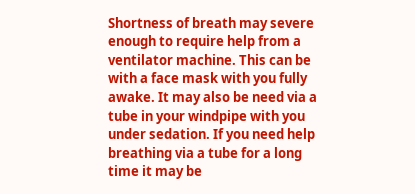Shortness of breath may severe enough to require help from a ventilator machine. This can be with a face mask with you fully awake. It may also be need via a tube in your windpipe with you under sedation. If you need help breathing via a tube for a long time it may be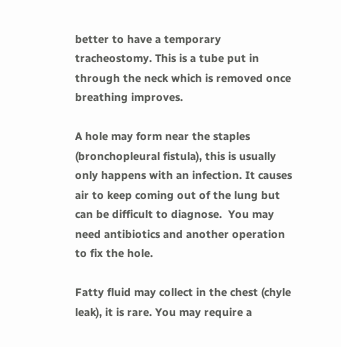better to have a temporary tracheostomy. This is a tube put in through the neck which is removed once breathing improves.

A hole may form near the staples (bronchopleural fistula), this is usually only happens with an infection. It causes air to keep coming out of the lung but can be difficult to diagnose.  You may need antibiotics and another operation to fix the hole.

Fatty fluid may collect in the chest (chyle leak), it is rare. You may require a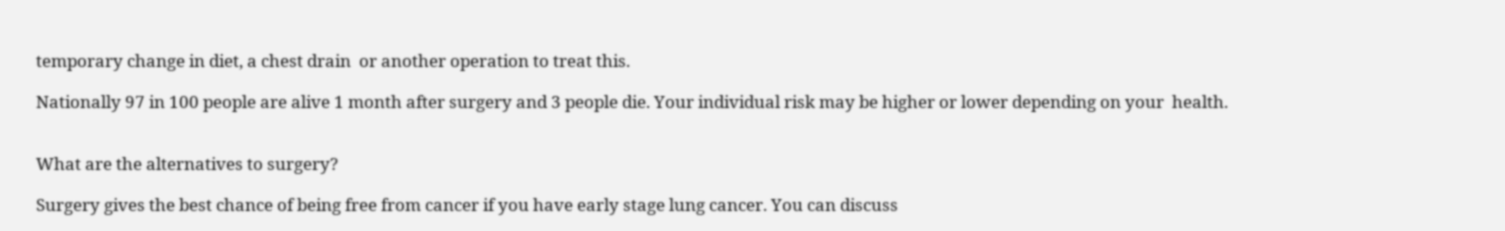temporary change in diet, a chest drain  or another operation to treat this.

Nationally 97 in 100 people are alive 1 month after surgery and 3 people die. Your individual risk may be higher or lower depending on your  health.


What are the alternatives to surgery?

Surgery gives the best chance of being free from cancer if you have early stage lung cancer. You can discuss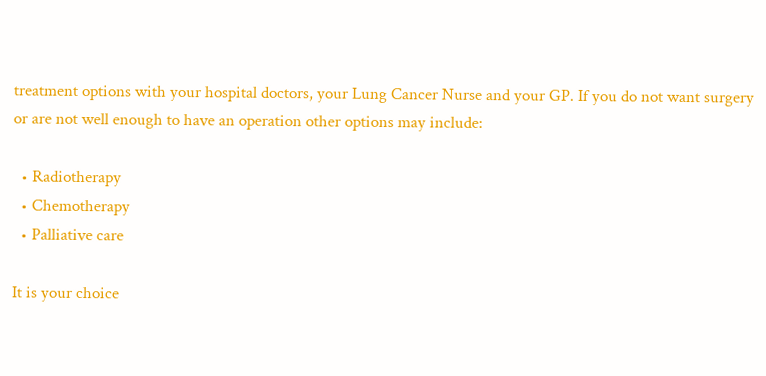treatment options with your hospital doctors, your Lung Cancer Nurse and your GP. If you do not want surgery or are not well enough to have an operation other options may include:

  • Radiotherapy
  • Chemotherapy
  • Palliative care

It is your choice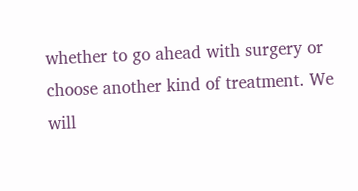whether to go ahead with surgery or choose another kind of treatment. We will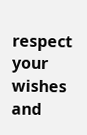respect your wishes and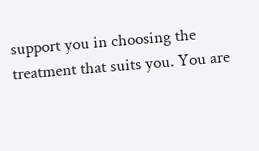support you in choosing the treatment that suits you. You are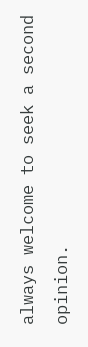always welcome to seek a second opinion.